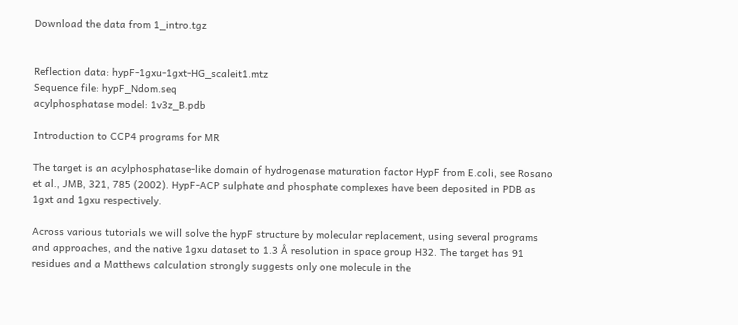Download the data from 1_intro.tgz


Reflection data: hypF-1gxu-1gxt-HG_scaleit1.mtz
Sequence file: hypF_Ndom.seq
acylphosphatase model: 1v3z_B.pdb

Introduction to CCP4 programs for MR

The target is an acylphosphatase-like domain of hydrogenase maturation factor HypF from E.coli, see Rosano et al., JMB, 321, 785 (2002). HypF-ACP sulphate and phosphate complexes have been deposited in PDB as 1gxt and 1gxu respectively.

Across various tutorials we will solve the hypF structure by molecular replacement, using several programs and approaches, and the native 1gxu dataset to 1.3 Å resolution in space group H32. The target has 91 residues and a Matthews calculation strongly suggests only one molecule in the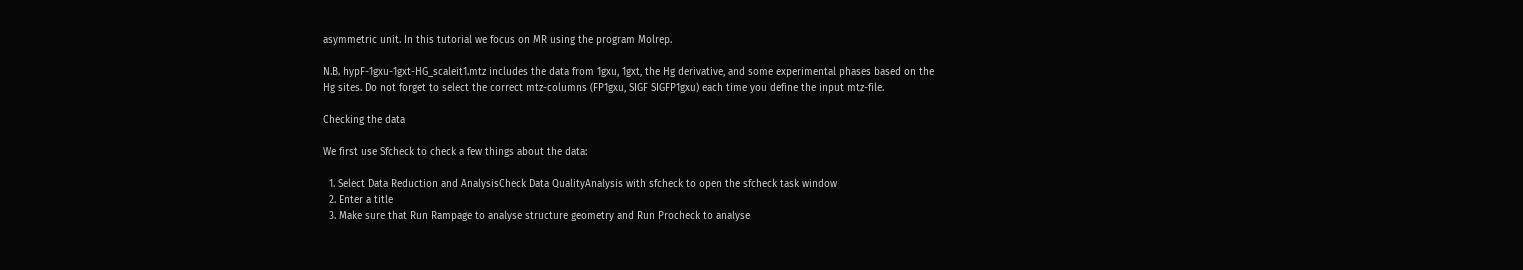asymmetric unit. In this tutorial we focus on MR using the program Molrep.

N.B. hypF-1gxu-1gxt-HG_scaleit1.mtz includes the data from 1gxu, 1gxt, the Hg derivative, and some experimental phases based on the Hg sites. Do not forget to select the correct mtz-columns (FP1gxu, SIGF SIGFP1gxu) each time you define the input mtz-file.

Checking the data

We first use Sfcheck to check a few things about the data:

  1. Select Data Reduction and AnalysisCheck Data QualityAnalysis with sfcheck to open the sfcheck task window
  2. Enter a title
  3. Make sure that Run Rampage to analyse structure geometry and Run Procheck to analyse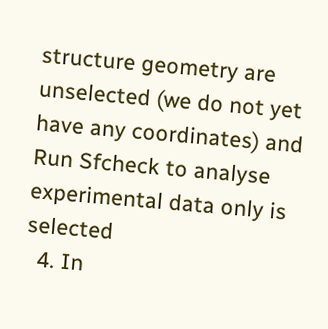structure geometry are unselected (we do not yet have any coordinates) and Run Sfcheck to analyse experimental data only is selected
  4. In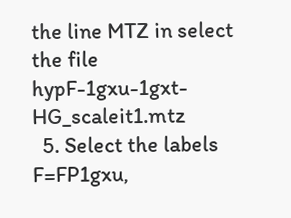the line MTZ in select the file hypF-1gxu-1gxt-HG_scaleit1.mtz
  5. Select the labels F=FP1gxu,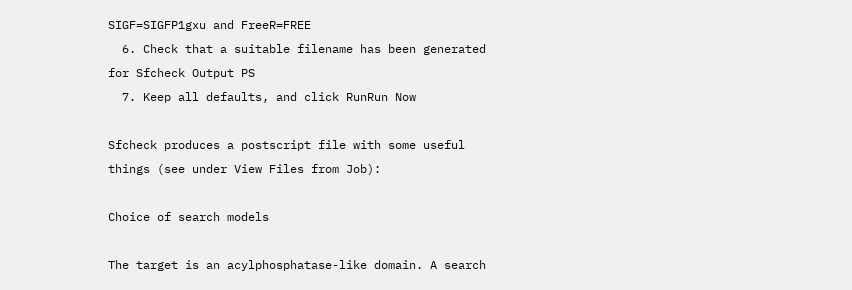SIGF=SIGFP1gxu and FreeR=FREE
  6. Check that a suitable filename has been generated for Sfcheck Output PS
  7. Keep all defaults, and click RunRun Now

Sfcheck produces a postscript file with some useful things (see under View Files from Job):

Choice of search models

The target is an acylphosphatase-like domain. A search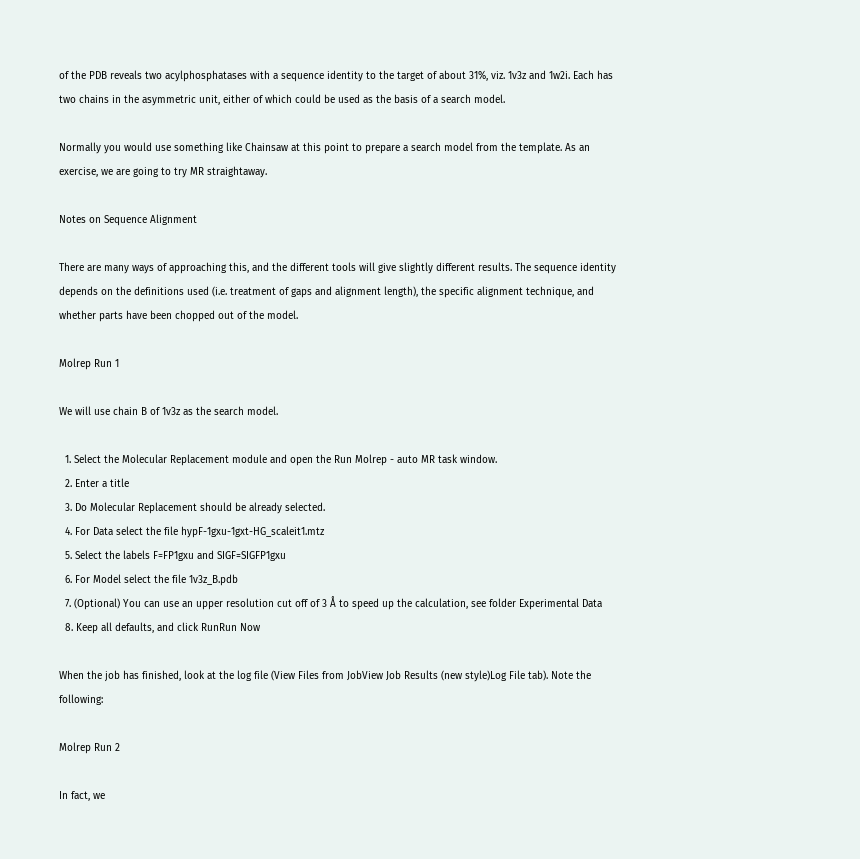of the PDB reveals two acylphosphatases with a sequence identity to the target of about 31%, viz. 1v3z and 1w2i. Each has two chains in the asymmetric unit, either of which could be used as the basis of a search model.

Normally you would use something like Chainsaw at this point to prepare a search model from the template. As an exercise, we are going to try MR straightaway.

Notes on Sequence Alignment

There are many ways of approaching this, and the different tools will give slightly different results. The sequence identity depends on the definitions used (i.e. treatment of gaps and alignment length), the specific alignment technique, and whether parts have been chopped out of the model.

Molrep Run 1

We will use chain B of 1v3z as the search model.

  1. Select the Molecular Replacement module and open the Run Molrep - auto MR task window.
  2. Enter a title
  3. Do Molecular Replacement should be already selected.
  4. For Data select the file hypF-1gxu-1gxt-HG_scaleit1.mtz
  5. Select the labels F=FP1gxu and SIGF=SIGFP1gxu
  6. For Model select the file 1v3z_B.pdb
  7. (Optional) You can use an upper resolution cut off of 3 Å to speed up the calculation, see folder Experimental Data
  8. Keep all defaults, and click RunRun Now

When the job has finished, look at the log file (View Files from JobView Job Results (new style)Log File tab). Note the following:

Molrep Run 2

In fact, we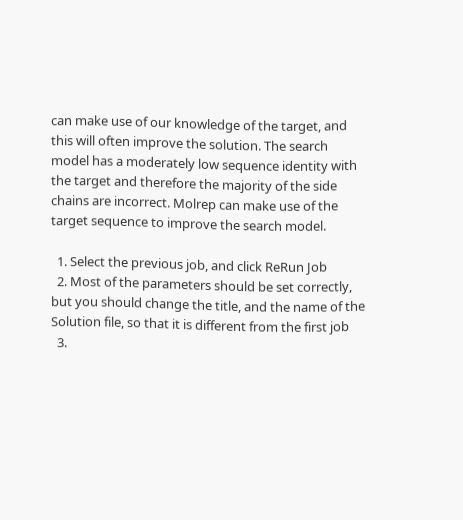can make use of our knowledge of the target, and this will often improve the solution. The search model has a moderately low sequence identity with the target and therefore the majority of the side chains are incorrect. Molrep can make use of the target sequence to improve the search model.

  1. Select the previous job, and click ReRun Job
  2. Most of the parameters should be set correctly, but you should change the title, and the name of the Solution file, so that it is different from the first job
  3.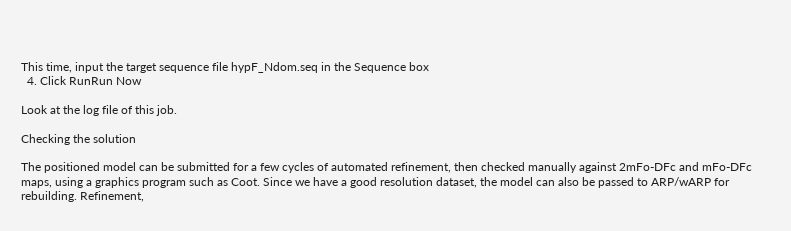This time, input the target sequence file hypF_Ndom.seq in the Sequence box
  4. Click RunRun Now

Look at the log file of this job.

Checking the solution

The positioned model can be submitted for a few cycles of automated refinement, then checked manually against 2mFo-DFc and mFo-DFc maps, using a graphics program such as Coot. Since we have a good resolution dataset, the model can also be passed to ARP/wARP for rebuilding. Refinement,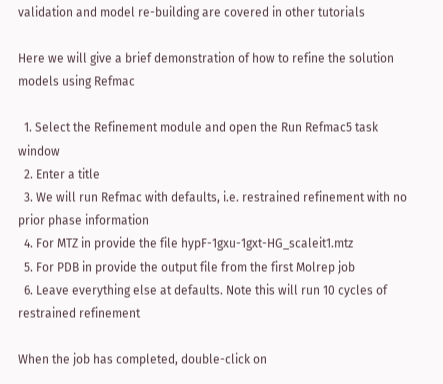validation and model re-building are covered in other tutorials

Here we will give a brief demonstration of how to refine the solution models using Refmac

  1. Select the Refinement module and open the Run Refmac5 task window
  2. Enter a title
  3. We will run Refmac with defaults, i.e. restrained refinement with no prior phase information
  4. For MTZ in provide the file hypF-1gxu-1gxt-HG_scaleit1.mtz
  5. For PDB in provide the output file from the first Molrep job
  6. Leave everything else at defaults. Note this will run 10 cycles of restrained refinement

When the job has completed, double-click on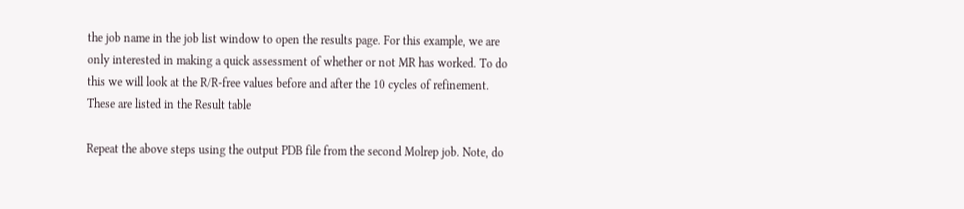the job name in the job list window to open the results page. For this example, we are only interested in making a quick assessment of whether or not MR has worked. To do this we will look at the R/R-free values before and after the 10 cycles of refinement. These are listed in the Result table

Repeat the above steps using the output PDB file from the second Molrep job. Note, do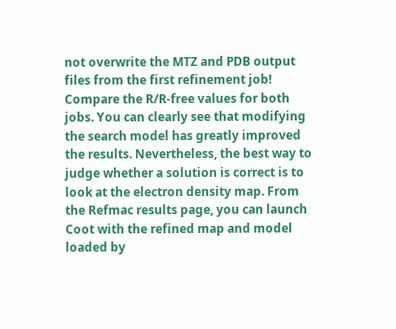not overwrite the MTZ and PDB output files from the first refinement job! Compare the R/R-free values for both jobs. You can clearly see that modifying the search model has greatly improved the results. Nevertheless, the best way to judge whether a solution is correct is to look at the electron density map. From the Refmac results page, you can launch Coot with the refined map and model loaded by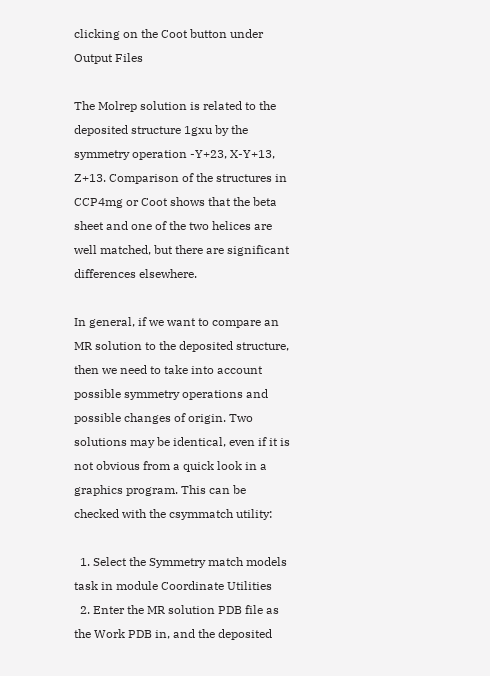clicking on the Coot button under Output Files

The Molrep solution is related to the deposited structure 1gxu by the symmetry operation -Y+23, X-Y+13, Z+13. Comparison of the structures in CCP4mg or Coot shows that the beta sheet and one of the two helices are well matched, but there are significant differences elsewhere.

In general, if we want to compare an MR solution to the deposited structure, then we need to take into account possible symmetry operations and possible changes of origin. Two solutions may be identical, even if it is not obvious from a quick look in a graphics program. This can be checked with the csymmatch utility:

  1. Select the Symmetry match models task in module Coordinate Utilities
  2. Enter the MR solution PDB file as the Work PDB in, and the deposited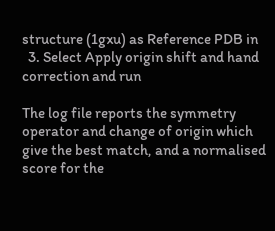structure (1gxu) as Reference PDB in
  3. Select Apply origin shift and hand correction and run

The log file reports the symmetry operator and change of origin which give the best match, and a normalised score for the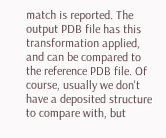match is reported. The output PDB file has this transformation applied, and can be compared to the reference PDB file. Of course, usually we don't have a deposited structure to compare with, but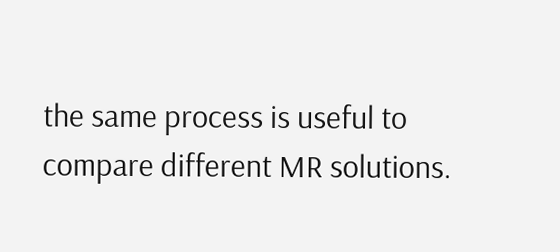the same process is useful to compare different MR solutions.